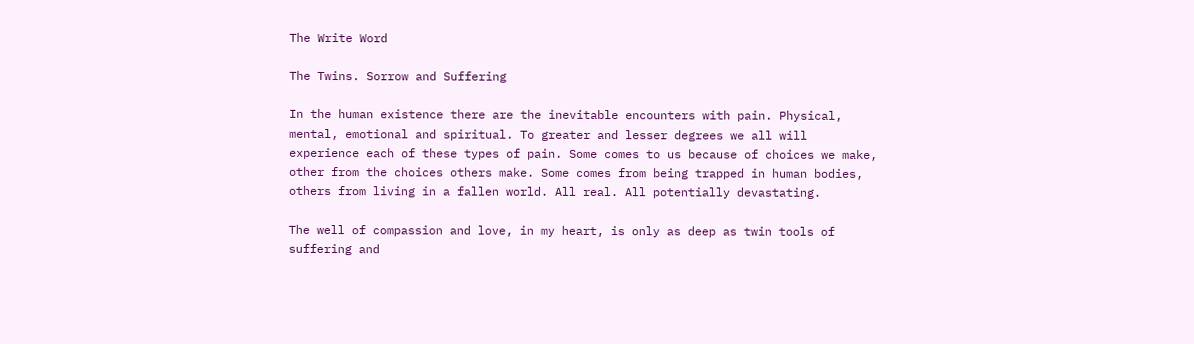The Write Word

The Twins. Sorrow and Suffering

In the human existence there are the inevitable encounters with pain. Physical, mental, emotional and spiritual. To greater and lesser degrees we all will experience each of these types of pain. Some comes to us because of choices we make, other from the choices others make. Some comes from being trapped in human bodies, others from living in a fallen world. All real. All potentially devastating.

The well of compassion and love, in my heart, is only as deep as twin tools of suffering and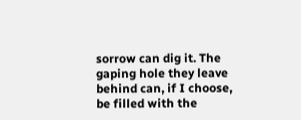sorrow can dig it. The gaping hole they leave behind can, if I choose, be filled with the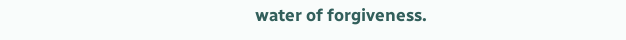water of forgiveness.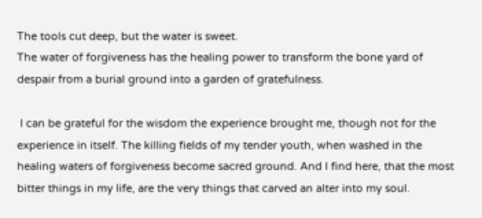The tools cut deep, but the water is sweet.
The water of forgiveness has the healing power to transform the bone yard of despair from a burial ground into a garden of gratefulness.

 I can be grateful for the wisdom the experience brought me, though not for the experience in itself. The killing fields of my tender youth, when washed in the healing waters of forgiveness become sacred ground. And I find here, that the most bitter things in my life, are the very things that carved an alter into my soul.